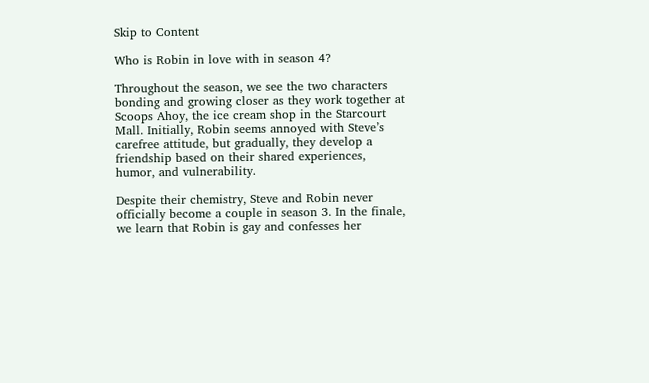Skip to Content

Who is Robin in love with in season 4?

Throughout the season, we see the two characters bonding and growing closer as they work together at Scoops Ahoy, the ice cream shop in the Starcourt Mall. Initially, Robin seems annoyed with Steve’s carefree attitude, but gradually, they develop a friendship based on their shared experiences, humor, and vulnerability.

Despite their chemistry, Steve and Robin never officially become a couple in season 3. In the finale, we learn that Robin is gay and confesses her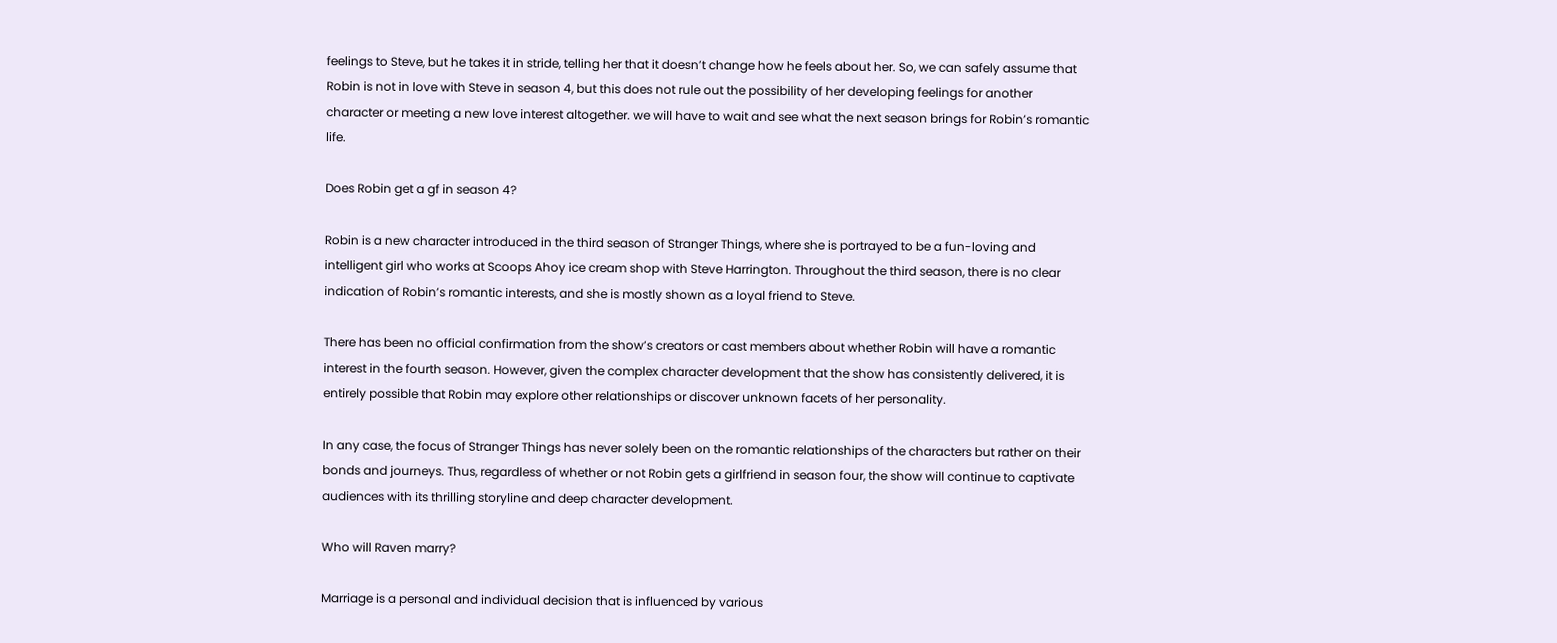feelings to Steve, but he takes it in stride, telling her that it doesn’t change how he feels about her. So, we can safely assume that Robin is not in love with Steve in season 4, but this does not rule out the possibility of her developing feelings for another character or meeting a new love interest altogether. we will have to wait and see what the next season brings for Robin’s romantic life.

Does Robin get a gf in season 4?

Robin is a new character introduced in the third season of Stranger Things, where she is portrayed to be a fun-loving and intelligent girl who works at Scoops Ahoy ice cream shop with Steve Harrington. Throughout the third season, there is no clear indication of Robin’s romantic interests, and she is mostly shown as a loyal friend to Steve.

There has been no official confirmation from the show’s creators or cast members about whether Robin will have a romantic interest in the fourth season. However, given the complex character development that the show has consistently delivered, it is entirely possible that Robin may explore other relationships or discover unknown facets of her personality.

In any case, the focus of Stranger Things has never solely been on the romantic relationships of the characters but rather on their bonds and journeys. Thus, regardless of whether or not Robin gets a girlfriend in season four, the show will continue to captivate audiences with its thrilling storyline and deep character development.

Who will Raven marry?

Marriage is a personal and individual decision that is influenced by various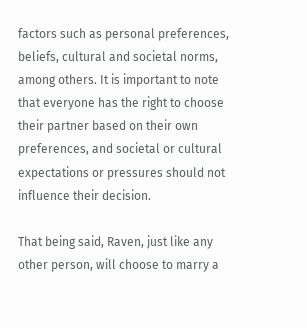factors such as personal preferences, beliefs, cultural and societal norms, among others. It is important to note that everyone has the right to choose their partner based on their own preferences, and societal or cultural expectations or pressures should not influence their decision.

That being said, Raven, just like any other person, will choose to marry a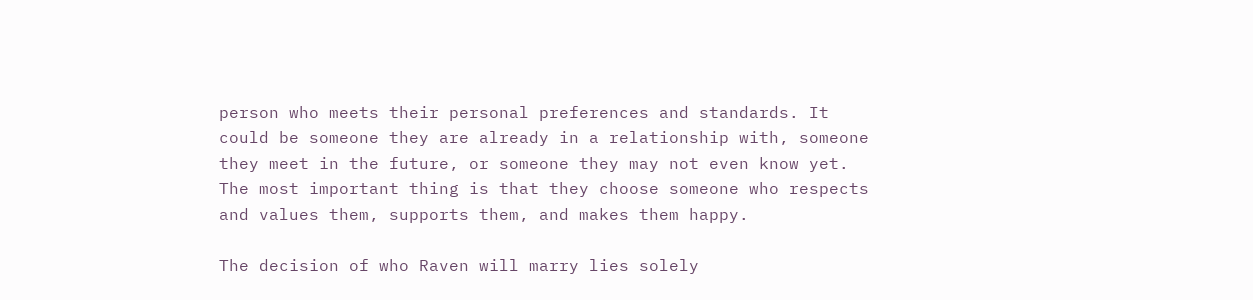person who meets their personal preferences and standards. It could be someone they are already in a relationship with, someone they meet in the future, or someone they may not even know yet. The most important thing is that they choose someone who respects and values them, supports them, and makes them happy.

The decision of who Raven will marry lies solely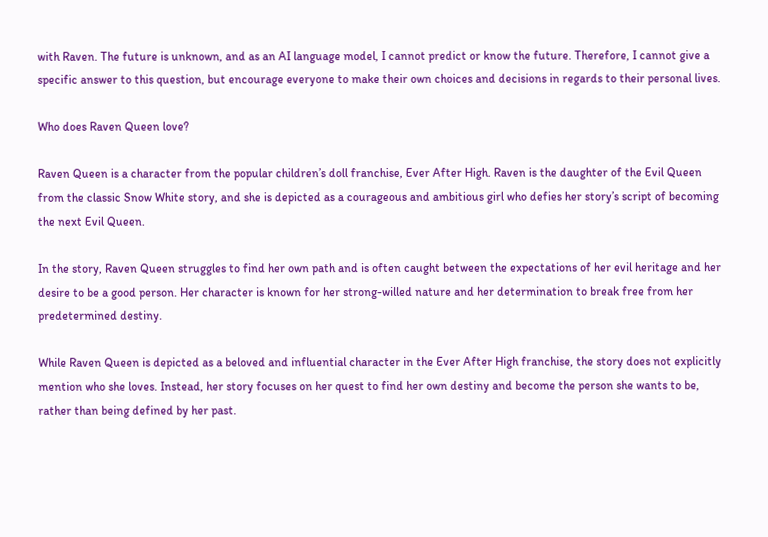with Raven. The future is unknown, and as an AI language model, I cannot predict or know the future. Therefore, I cannot give a specific answer to this question, but encourage everyone to make their own choices and decisions in regards to their personal lives.

Who does Raven Queen love?

Raven Queen is a character from the popular children’s doll franchise, Ever After High. Raven is the daughter of the Evil Queen from the classic Snow White story, and she is depicted as a courageous and ambitious girl who defies her story’s script of becoming the next Evil Queen.

In the story, Raven Queen struggles to find her own path and is often caught between the expectations of her evil heritage and her desire to be a good person. Her character is known for her strong-willed nature and her determination to break free from her predetermined destiny.

While Raven Queen is depicted as a beloved and influential character in the Ever After High franchise, the story does not explicitly mention who she loves. Instead, her story focuses on her quest to find her own destiny and become the person she wants to be, rather than being defined by her past.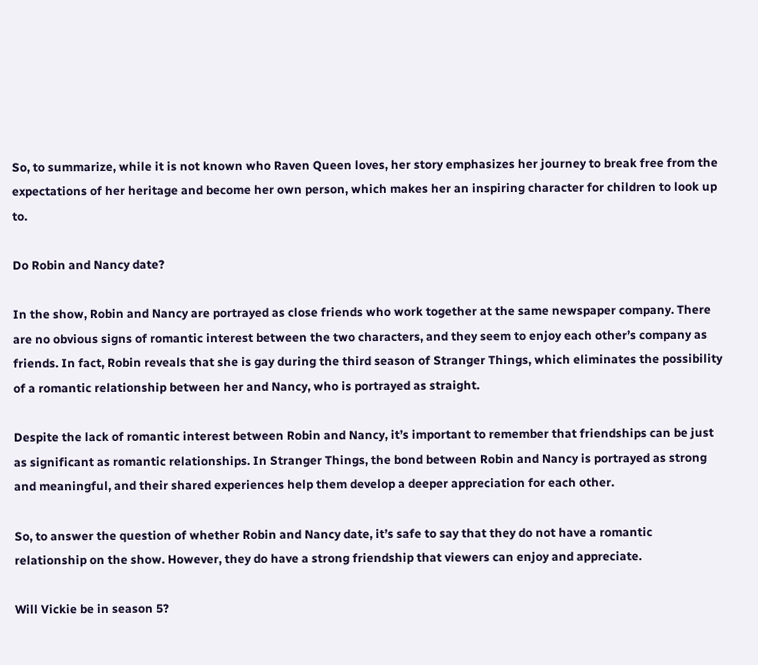So, to summarize, while it is not known who Raven Queen loves, her story emphasizes her journey to break free from the expectations of her heritage and become her own person, which makes her an inspiring character for children to look up to.

Do Robin and Nancy date?

In the show, Robin and Nancy are portrayed as close friends who work together at the same newspaper company. There are no obvious signs of romantic interest between the two characters, and they seem to enjoy each other’s company as friends. In fact, Robin reveals that she is gay during the third season of Stranger Things, which eliminates the possibility of a romantic relationship between her and Nancy, who is portrayed as straight.

Despite the lack of romantic interest between Robin and Nancy, it’s important to remember that friendships can be just as significant as romantic relationships. In Stranger Things, the bond between Robin and Nancy is portrayed as strong and meaningful, and their shared experiences help them develop a deeper appreciation for each other.

So, to answer the question of whether Robin and Nancy date, it’s safe to say that they do not have a romantic relationship on the show. However, they do have a strong friendship that viewers can enjoy and appreciate.

Will Vickie be in season 5?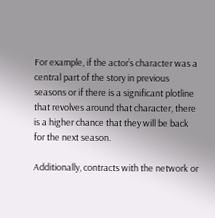For example, if the actor’s character was a central part of the story in previous seasons or if there is a significant plotline that revolves around that character, there is a higher chance that they will be back for the next season.

Additionally, contracts with the network or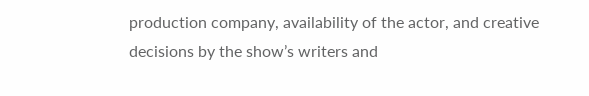production company, availability of the actor, and creative decisions by the show’s writers and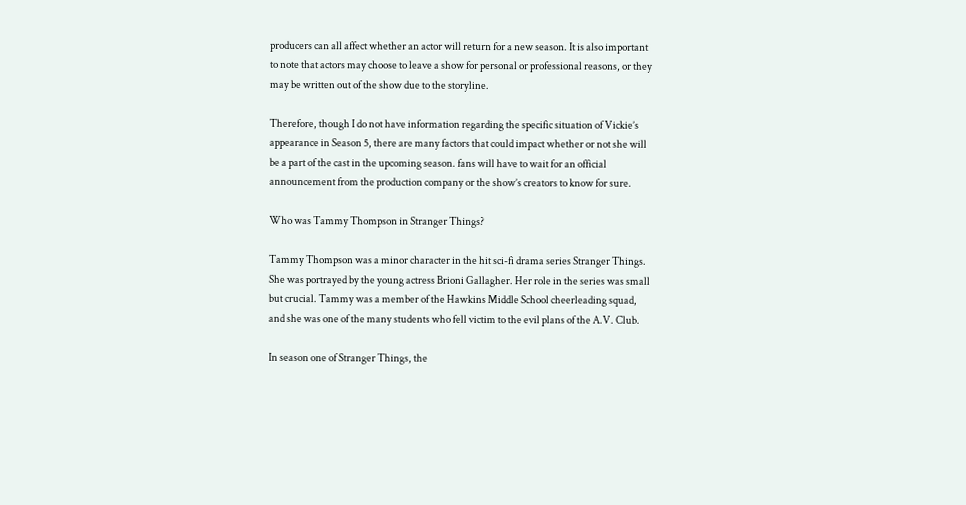producers can all affect whether an actor will return for a new season. It is also important to note that actors may choose to leave a show for personal or professional reasons, or they may be written out of the show due to the storyline.

Therefore, though I do not have information regarding the specific situation of Vickie’s appearance in Season 5, there are many factors that could impact whether or not she will be a part of the cast in the upcoming season. fans will have to wait for an official announcement from the production company or the show’s creators to know for sure.

Who was Tammy Thompson in Stranger Things?

Tammy Thompson was a minor character in the hit sci-fi drama series Stranger Things. She was portrayed by the young actress Brioni Gallagher. Her role in the series was small but crucial. Tammy was a member of the Hawkins Middle School cheerleading squad, and she was one of the many students who fell victim to the evil plans of the A.V. Club.

In season one of Stranger Things, the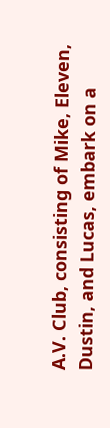A.V. Club, consisting of Mike, Eleven, Dustin, and Lucas, embark on a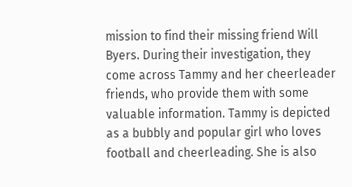mission to find their missing friend Will Byers. During their investigation, they come across Tammy and her cheerleader friends, who provide them with some valuable information. Tammy is depicted as a bubbly and popular girl who loves football and cheerleading. She is also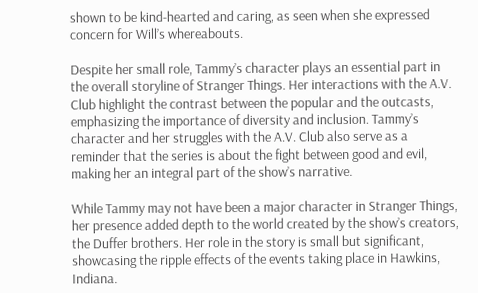shown to be kind-hearted and caring, as seen when she expressed concern for Will’s whereabouts.

Despite her small role, Tammy’s character plays an essential part in the overall storyline of Stranger Things. Her interactions with the A.V. Club highlight the contrast between the popular and the outcasts, emphasizing the importance of diversity and inclusion. Tammy’s character and her struggles with the A.V. Club also serve as a reminder that the series is about the fight between good and evil, making her an integral part of the show’s narrative.

While Tammy may not have been a major character in Stranger Things, her presence added depth to the world created by the show’s creators, the Duffer brothers. Her role in the story is small but significant, showcasing the ripple effects of the events taking place in Hawkins, Indiana.